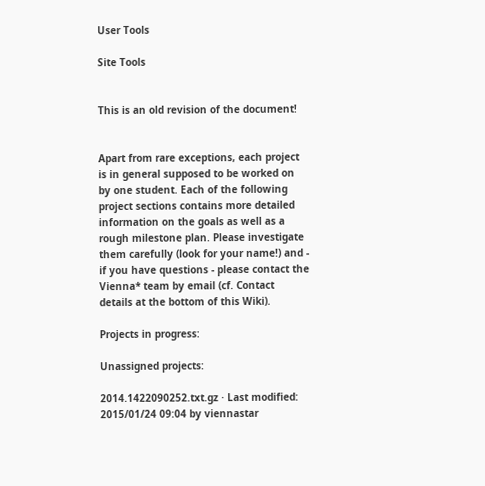User Tools

Site Tools


This is an old revision of the document!


Apart from rare exceptions, each project is in general supposed to be worked on by one student. Each of the following project sections contains more detailed information on the goals as well as a rough milestone plan. Please investigate them carefully (look for your name!) and - if you have questions - please contact the Vienna* team by email (cf. Contact details at the bottom of this Wiki).

Projects in progress:

Unassigned projects:

2014.1422090252.txt.gz · Last modified: 2015/01/24 09:04 by viennastar